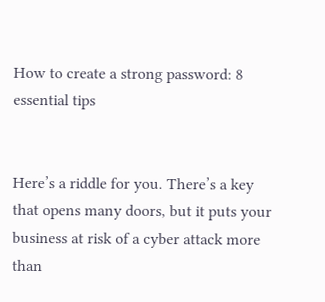How to create a strong password: 8 essential tips


Here’s a riddle for you. There’s a key that opens many doors, but it puts your business at risk of a cyber attack more than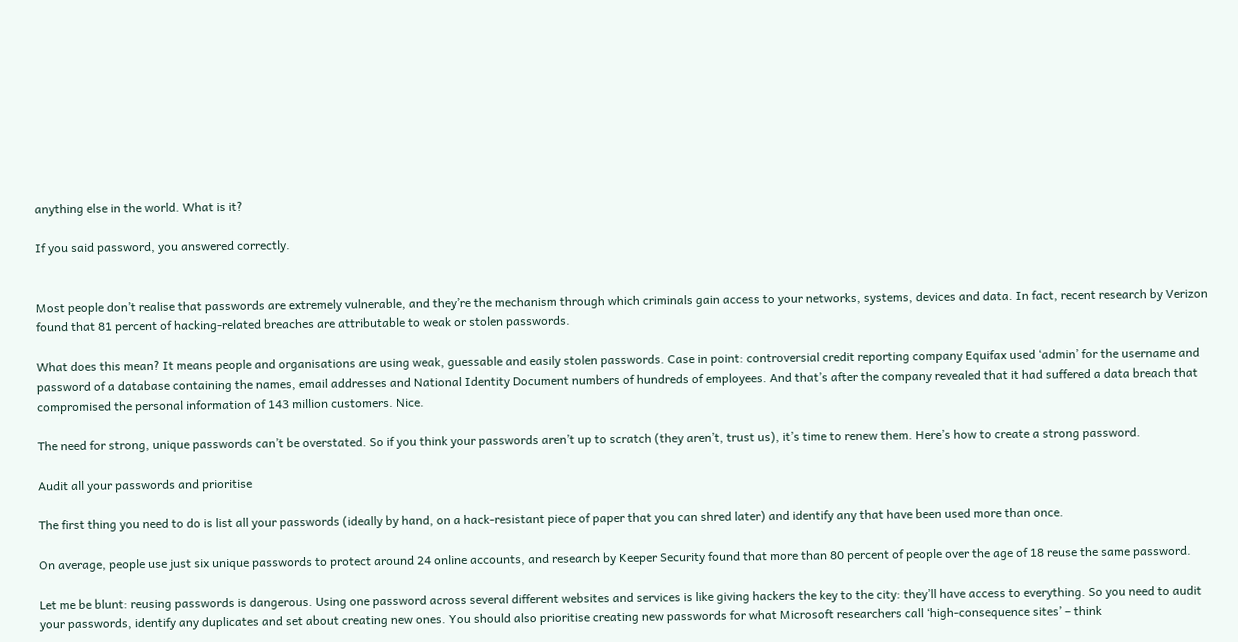anything else in the world. What is it?

If you said password, you answered correctly.


Most people don’t realise that passwords are extremely vulnerable, and they’re the mechanism through which criminals gain access to your networks, systems, devices and data. In fact, recent research by Verizon found that 81 percent of hacking-related breaches are attributable to weak or stolen passwords.

What does this mean? It means people and organisations are using weak, guessable and easily stolen passwords. Case in point: controversial credit reporting company Equifax used ‘admin’ for the username and password of a database containing the names, email addresses and National Identity Document numbers of hundreds of employees. And that’s after the company revealed that it had suffered a data breach that compromised the personal information of 143 million customers. Nice.

The need for strong, unique passwords can’t be overstated. So if you think your passwords aren’t up to scratch (they aren’t, trust us), it’s time to renew them. Here’s how to create a strong password.

Audit all your passwords and prioritise

The first thing you need to do is list all your passwords (ideally by hand, on a hack-resistant piece of paper that you can shred later) and identify any that have been used more than once.

On average, people use just six unique passwords to protect around 24 online accounts, and research by Keeper Security found that more than 80 percent of people over the age of 18 reuse the same password.

Let me be blunt: reusing passwords is dangerous. Using one password across several different websites and services is like giving hackers the key to the city: they’ll have access to everything. So you need to audit your passwords, identify any duplicates and set about creating new ones. You should also prioritise creating new passwords for what Microsoft researchers call ‘high-consequence sites’ – think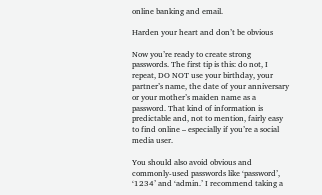online banking and email.

Harden your heart and don’t be obvious

Now you’re ready to create strong passwords. The first tip is this: do not, I repeat, DO NOT use your birthday, your partner’s name, the date of your anniversary or your mother’s maiden name as a password. That kind of information is predictable and, not to mention, fairly easy to find online – especially if you’re a social media user.

You should also avoid obvious and commonly-used passwords like ‘password’, ‘1234’ and ‘admin.’ I recommend taking a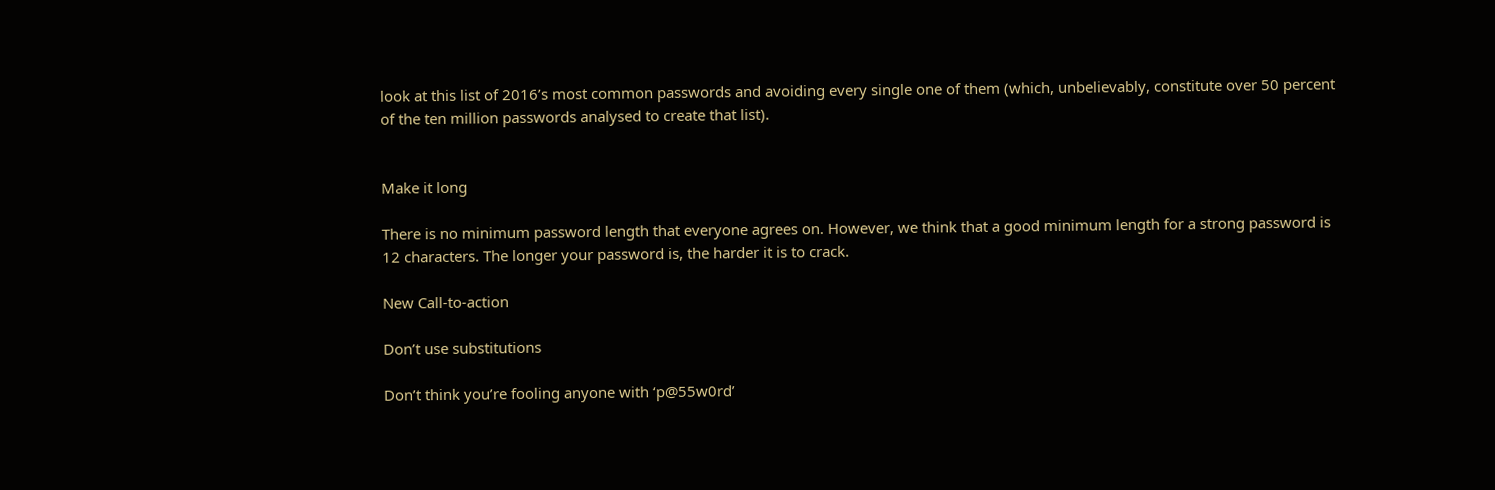look at this list of 2016’s most common passwords and avoiding every single one of them (which, unbelievably, constitute over 50 percent of the ten million passwords analysed to create that list).


Make it long

There is no minimum password length that everyone agrees on. However, we think that a good minimum length for a strong password is 12 characters. The longer your password is, the harder it is to crack.

New Call-to-action

Don’t use substitutions

Don’t think you’re fooling anyone with ‘p@55w0rd’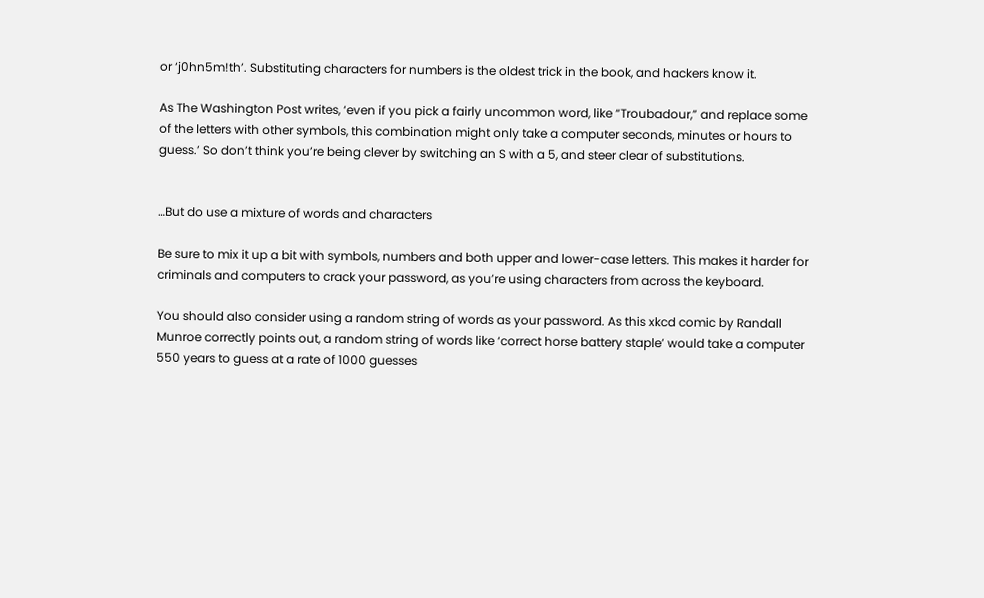or ‘j0hn5m!th’. Substituting characters for numbers is the oldest trick in the book, and hackers know it.

As The Washington Post writes, ‘even if you pick a fairly uncommon word, like “Troubadour,” and replace some of the letters with other symbols, this combination might only take a computer seconds, minutes or hours to guess.’ So don’t think you’re being clever by switching an S with a 5, and steer clear of substitutions.


…But do use a mixture of words and characters

Be sure to mix it up a bit with symbols, numbers and both upper and lower-case letters. This makes it harder for criminals and computers to crack your password, as you’re using characters from across the keyboard.

You should also consider using a random string of words as your password. As this xkcd comic by Randall Munroe correctly points out, a random string of words like ‘correct horse battery staple’ would take a computer 550 years to guess at a rate of 1000 guesses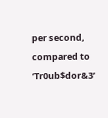per second, compared to ‘Tr0ub$dor&3’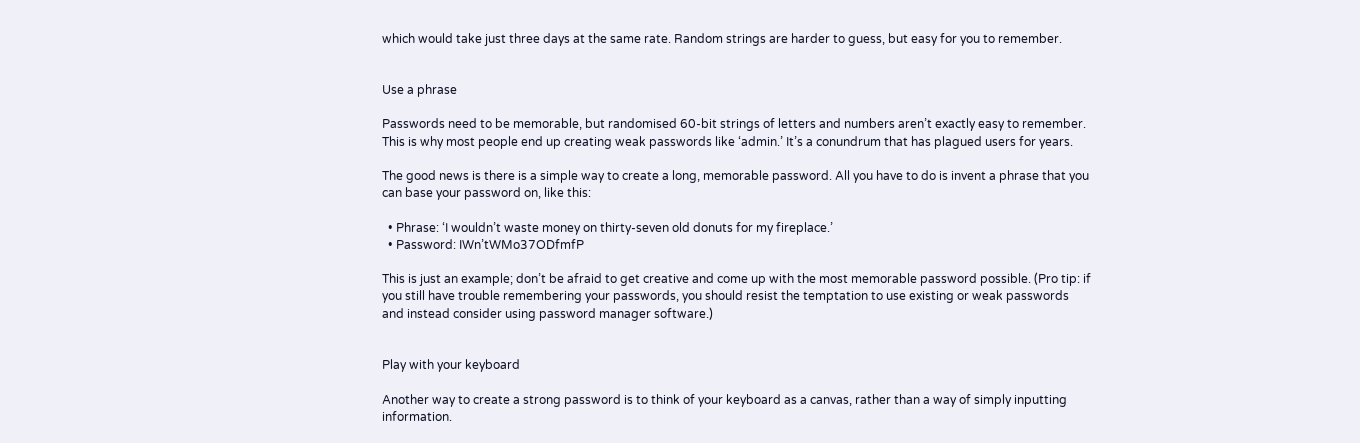which would take just three days at the same rate. Random strings are harder to guess, but easy for you to remember.


Use a phrase

Passwords need to be memorable, but randomised 60-bit strings of letters and numbers aren’t exactly easy to remember. This is why most people end up creating weak passwords like ‘admin.’ It’s a conundrum that has plagued users for years.

The good news is there is a simple way to create a long, memorable password. All you have to do is invent a phrase that you can base your password on, like this:

  • Phrase: ‘I wouldn’t waste money on thirty-seven old donuts for my fireplace.’
  • Password: IWn’tWMo37ODfmfP

This is just an example; don’t be afraid to get creative and come up with the most memorable password possible. (Pro tip: if you still have trouble remembering your passwords, you should resist the temptation to use existing or weak passwords and instead consider using password manager software.)


Play with your keyboard

Another way to create a strong password is to think of your keyboard as a canvas, rather than a way of simply inputting information.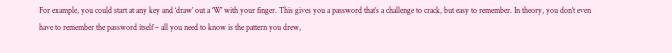For example, you could start at any key and ‘draw’ out a ‘W’ with your finger. This gives you a password that’s a challenge to crack, but easy to remember. In theory, you don’t even have to remember the password itself – all you need to know is the pattern you drew,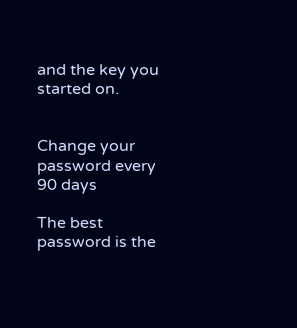and the key you started on.


Change your password every 90 days

The best password is the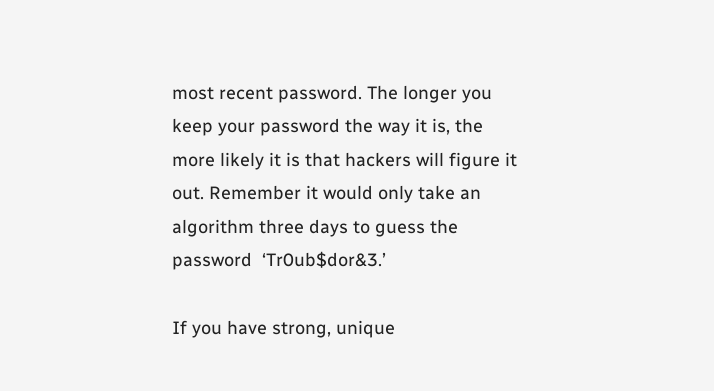most recent password. The longer you keep your password the way it is, the more likely it is that hackers will figure it out. Remember it would only take an algorithm three days to guess the password  ‘Tr0ub$dor&3.’

If you have strong, unique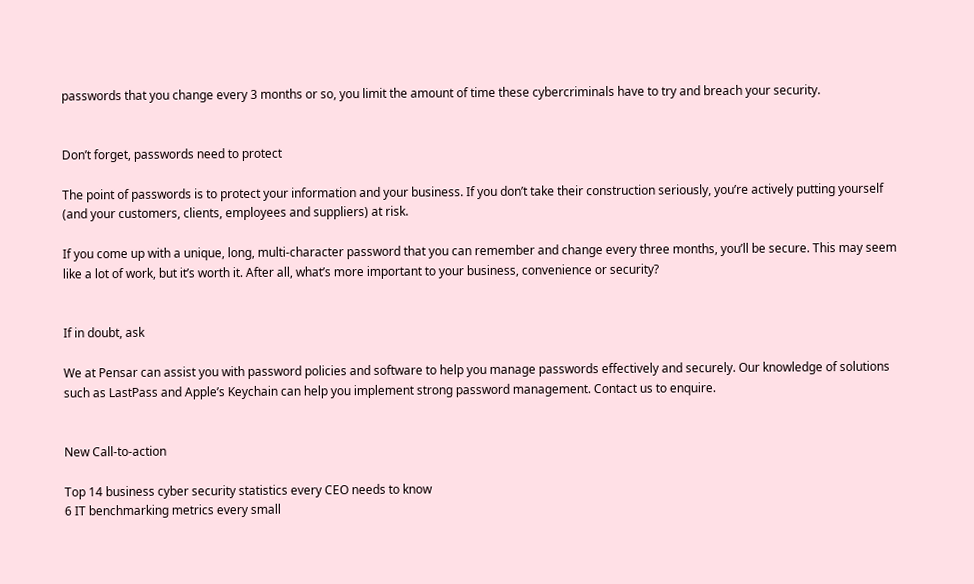passwords that you change every 3 months or so, you limit the amount of time these cybercriminals have to try and breach your security.


Don’t forget, passwords need to protect

The point of passwords is to protect your information and your business. If you don’t take their construction seriously, you’re actively putting yourself (and your customers, clients, employees and suppliers) at risk.

If you come up with a unique, long, multi-character password that you can remember and change every three months, you’ll be secure. This may seem like a lot of work, but it’s worth it. After all, what’s more important to your business, convenience or security?


If in doubt, ask

We at Pensar can assist you with password policies and software to help you manage passwords effectively and securely. Our knowledge of solutions such as LastPass and Apple’s Keychain can help you implement strong password management. Contact us to enquire.


New Call-to-action

Top 14 business cyber security statistics every CEO needs to know
6 IT benchmarking metrics every small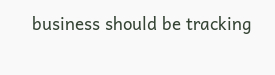business should be tracking